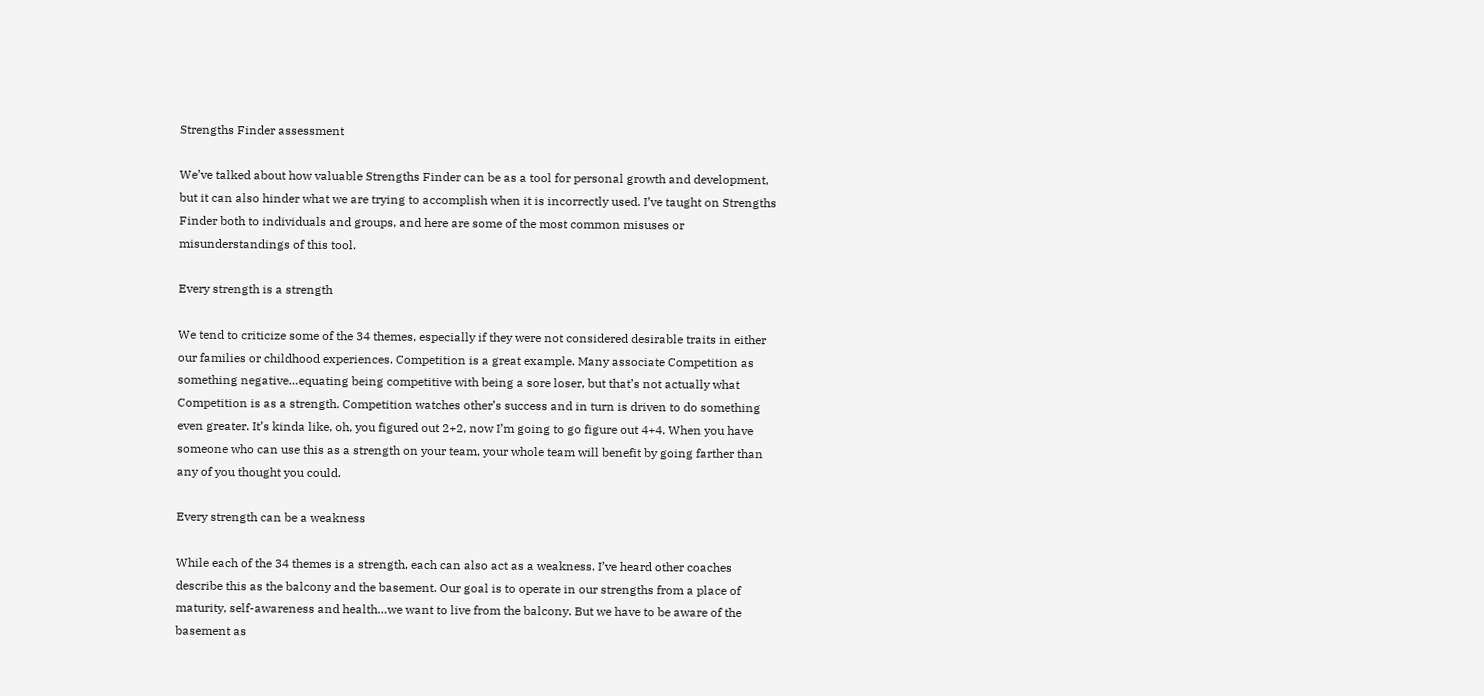Strengths Finder assessment

We’ve talked about how valuable Strengths Finder can be as a tool for personal growth and development, but it can also hinder what we are trying to accomplish when it is incorrectly used. I’ve taught on Strengths Finder both to individuals and groups, and here are some of the most common misuses or misunderstandings of this tool.

Every strength is a strength

We tend to criticize some of the 34 themes, especially if they were not considered desirable traits in either our families or childhood experiences. Competition is a great example. Many associate Competition as something negative…equating being competitive with being a sore loser, but that’s not actually what Competition is as a strength. Competition watches other’s success and in turn is driven to do something even greater. It’s kinda like, oh, you figured out 2+2, now I’m going to go figure out 4+4. When you have someone who can use this as a strength on your team, your whole team will benefit by going farther than any of you thought you could.

Every strength can be a weakness

While each of the 34 themes is a strength, each can also act as a weakness. I’ve heard other coaches describe this as the balcony and the basement. Our goal is to operate in our strengths from a place of maturity, self-awareness and health…we want to live from the balcony. But we have to be aware of the basement as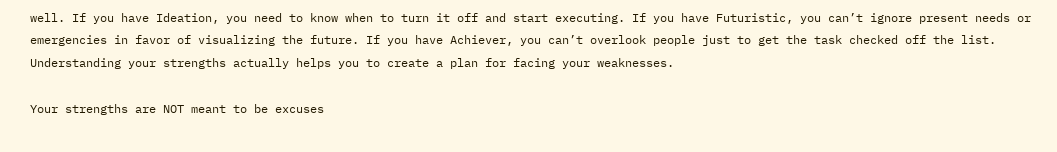well. If you have Ideation, you need to know when to turn it off and start executing. If you have Futuristic, you can’t ignore present needs or emergencies in favor of visualizing the future. If you have Achiever, you can’t overlook people just to get the task checked off the list. Understanding your strengths actually helps you to create a plan for facing your weaknesses.

Your strengths are NOT meant to be excuses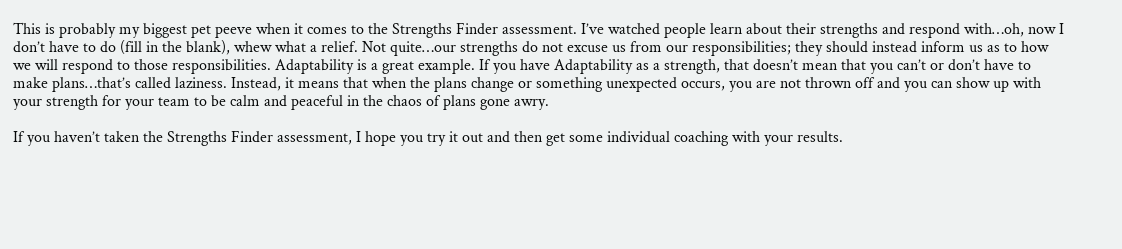This is probably my biggest pet peeve when it comes to the Strengths Finder assessment. I’ve watched people learn about their strengths and respond with…oh, now I don’t have to do (fill in the blank), whew what a relief. Not quite…our strengths do not excuse us from our responsibilities; they should instead inform us as to how we will respond to those responsibilities. Adaptability is a great example. If you have Adaptability as a strength, that doesn’t mean that you can’t or don’t have to make plans…that’s called laziness. Instead, it means that when the plans change or something unexpected occurs, you are not thrown off and you can show up with your strength for your team to be calm and peaceful in the chaos of plans gone awry.

If you haven’t taken the Strengths Finder assessment, I hope you try it out and then get some individual coaching with your results.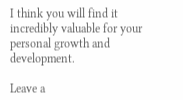I think you will find it incredibly valuable for your personal growth and development.

Leave a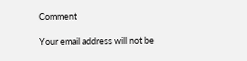Comment

Your email address will not be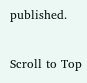published.

Scroll to Top